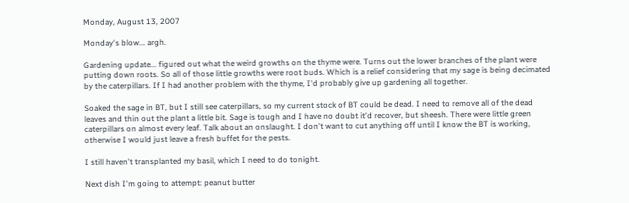Monday, August 13, 2007

Monday's blow... argh.

Gardening update... figured out what the weird growths on the thyme were. Turns out the lower branches of the plant were putting down roots. So all of those little growths were root buds. Which is a relief considering that my sage is being decimated by the caterpillars. If I had another problem with the thyme, I'd probably give up gardening all together.

Soaked the sage in BT, but I still see caterpillars, so my current stock of BT could be dead. I need to remove all of the dead leaves and thin out the plant a little bit. Sage is tough and I have no doubt it'd recover, but sheesh. There were little green caterpillars on almost every leaf. Talk about an onslaught. I don't want to cut anything off until I know the BT is working, otherwise I would just leave a fresh buffet for the pests.

I still haven't transplanted my basil, which I need to do tonight.

Next dish I'm going to attempt: peanut butter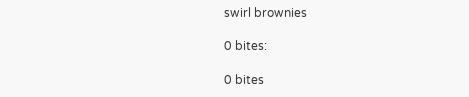swirl brownies

0 bites:

0 bites